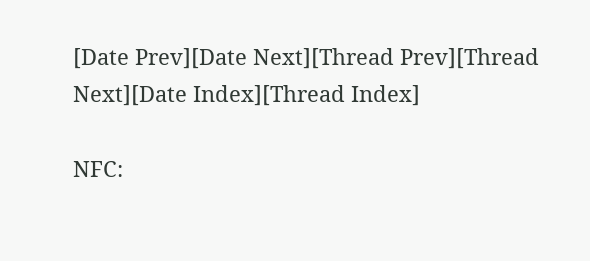[Date Prev][Date Next][Thread Prev][Thread Next][Date Index][Thread Index]

NFC: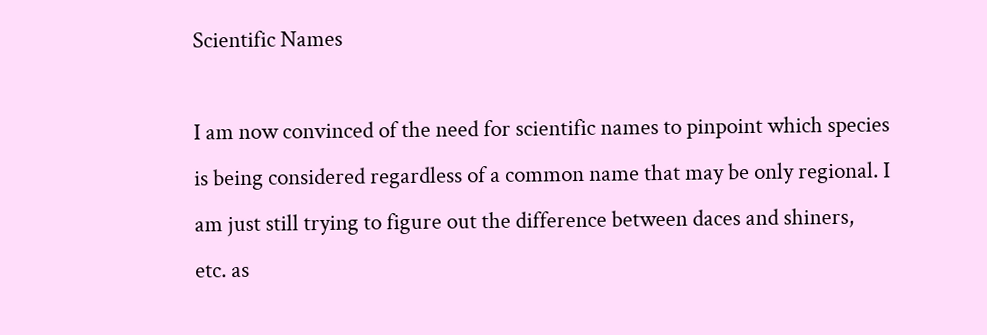Scientific Names

I am now convinced of the need for scientific names to pinpoint which species
is being considered regardless of a common name that may be only regional. I
am just still trying to figure out the difference between daces and shiners,
etc. as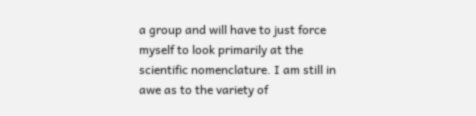a group and will have to just force myself to look primarily at the
scientific nomenclature. I am still in awe as to the variety of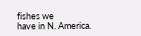fishes we
have in N. America.